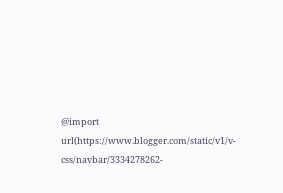@import url(https://www.blogger.com/static/v1/v-css/navbar/3334278262-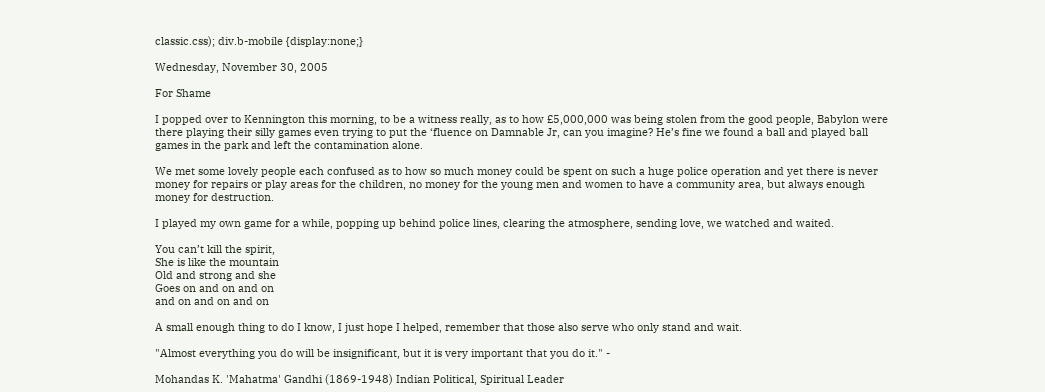classic.css); div.b-mobile {display:none;}

Wednesday, November 30, 2005

For Shame

I popped over to Kennington this morning, to be a witness really, as to how £5,000,000 was being stolen from the good people, Babylon were there playing their silly games even trying to put the ‘fluence on Damnable Jr, can you imagine? He’s fine we found a ball and played ball games in the park and left the contamination alone.

We met some lovely people each confused as to how so much money could be spent on such a huge police operation and yet there is never money for repairs or play areas for the children, no money for the young men and women to have a community area, but always enough money for destruction.

I played my own game for a while, popping up behind police lines, clearing the atmosphere, sending love, we watched and waited.

You can’t kill the spirit,
She is like the mountain
Old and strong and she
Goes on and on and on
and on and on and on

A small enough thing to do I know, I just hope I helped, remember that those also serve who only stand and wait.

"Almost everything you do will be insignificant, but it is very important that you do it." -

Mohandas K. 'Mahatma' Gandhi (1869-1948) Indian Political, Spiritual Leader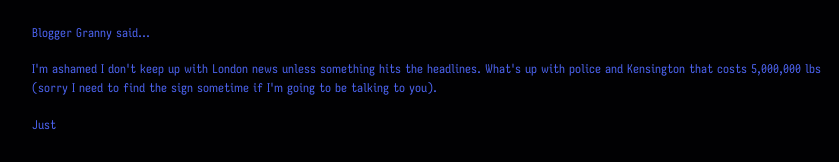Blogger Granny said...

I'm ashamed I don't keep up with London news unless something hits the headlines. What's up with police and Kensington that costs 5,000,000 lbs (sorry I need to find the sign sometime if I'm going to be talking to you).

Just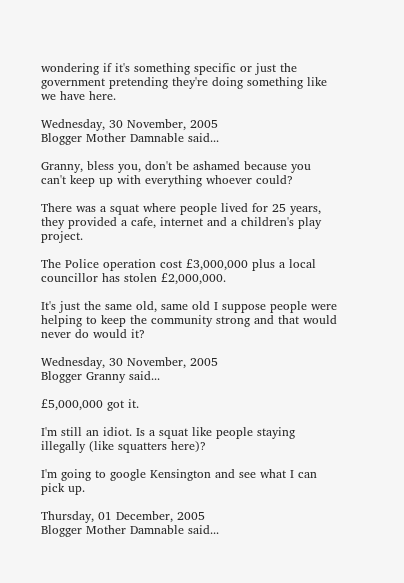wondering if it's something specific or just the government pretending they're doing something like we have here.

Wednesday, 30 November, 2005
Blogger Mother Damnable said...

Granny, bless you, don't be ashamed because you can't keep up with everything whoever could?

There was a squat where people lived for 25 years, they provided a cafe, internet and a children's play project.

The Police operation cost £3,000,000 plus a local councillor has stolen £2,000,000.

It's just the same old, same old I suppose people were helping to keep the community strong and that would never do would it?

Wednesday, 30 November, 2005
Blogger Granny said...

£5,000,000 got it.

I'm still an idiot. Is a squat like people staying illegally (like squatters here)?

I'm going to google Kensington and see what I can pick up.

Thursday, 01 December, 2005
Blogger Mother Damnable said...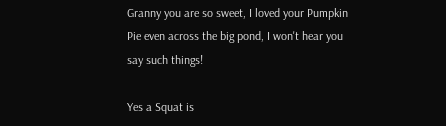Granny you are so sweet, I loved your Pumpkin Pie even across the big pond, I won't hear you say such things!

Yes a Squat is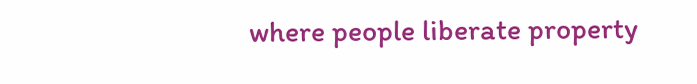where people liberate property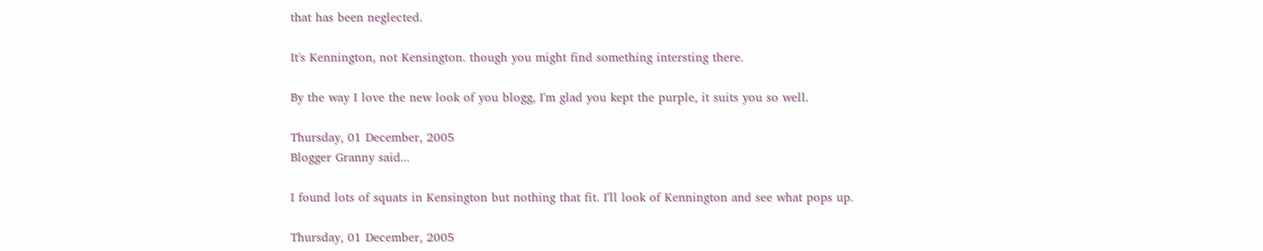that has been neglected.

It's Kennington, not Kensington. though you might find something intersting there.

By the way I love the new look of you blogg, I'm glad you kept the purple, it suits you so well.

Thursday, 01 December, 2005
Blogger Granny said...

I found lots of squats in Kensington but nothing that fit. I'll look of Kennington and see what pops up.

Thursday, 01 December, 2005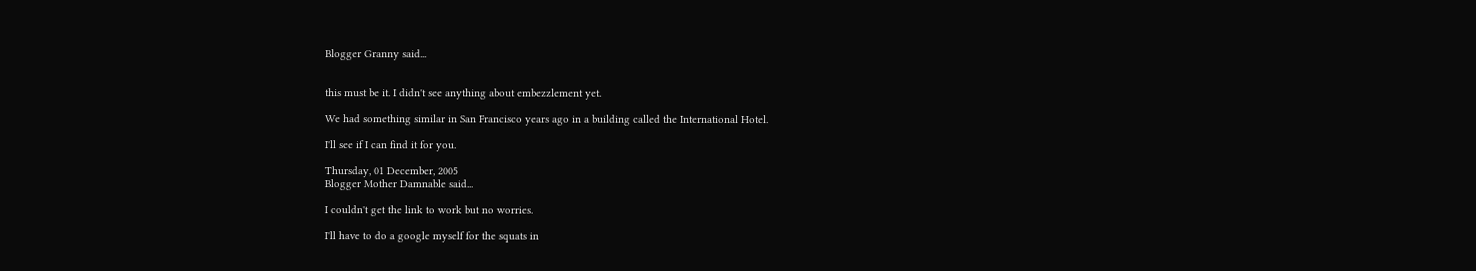Blogger Granny said...


this must be it. I didn't see anything about embezzlement yet.

We had something similar in San Francisco years ago in a building called the International Hotel.

I'll see if I can find it for you.

Thursday, 01 December, 2005
Blogger Mother Damnable said...

I couldn't get the link to work but no worries.

I'll have to do a google myself for the squats in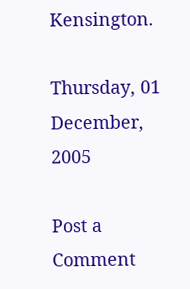Kensington.

Thursday, 01 December, 2005

Post a Comment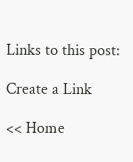Links to this post:

Create a Link

<< Home